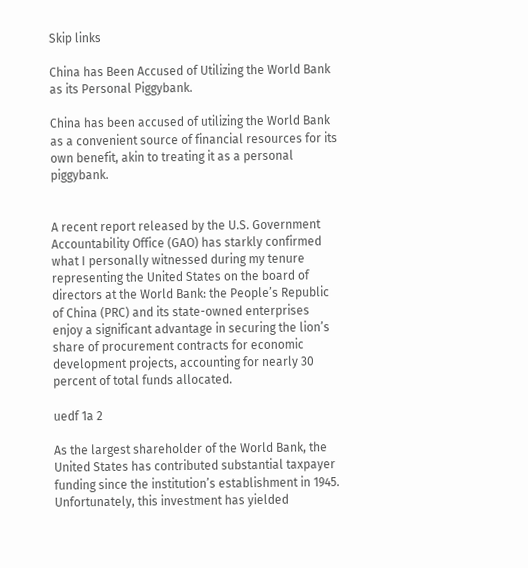Skip links

China has Been Accused of Utilizing the World Bank as its Personal Piggybank.

China has been accused of utilizing the World Bank as a convenient source of financial resources for its own benefit, akin to treating it as a personal piggybank.


A recent report released by the U.S. Government Accountability Office (GAO) has starkly confirmed what I personally witnessed during my tenure representing the United States on the board of directors at the World Bank: the People’s Republic of China (PRC) and its state-owned enterprises enjoy a significant advantage in securing the lion’s share of procurement contracts for economic development projects, accounting for nearly 30 percent of total funds allocated.

uedf 1a 2

As the largest shareholder of the World Bank, the United States has contributed substantial taxpayer funding since the institution’s establishment in 1945. Unfortunately, this investment has yielded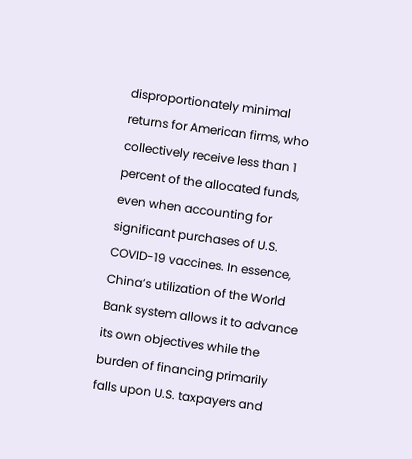disproportionately minimal returns for American firms, who collectively receive less than 1 percent of the allocated funds, even when accounting for significant purchases of U.S. COVID-19 vaccines. In essence, China’s utilization of the World Bank system allows it to advance its own objectives while the burden of financing primarily falls upon U.S. taxpayers and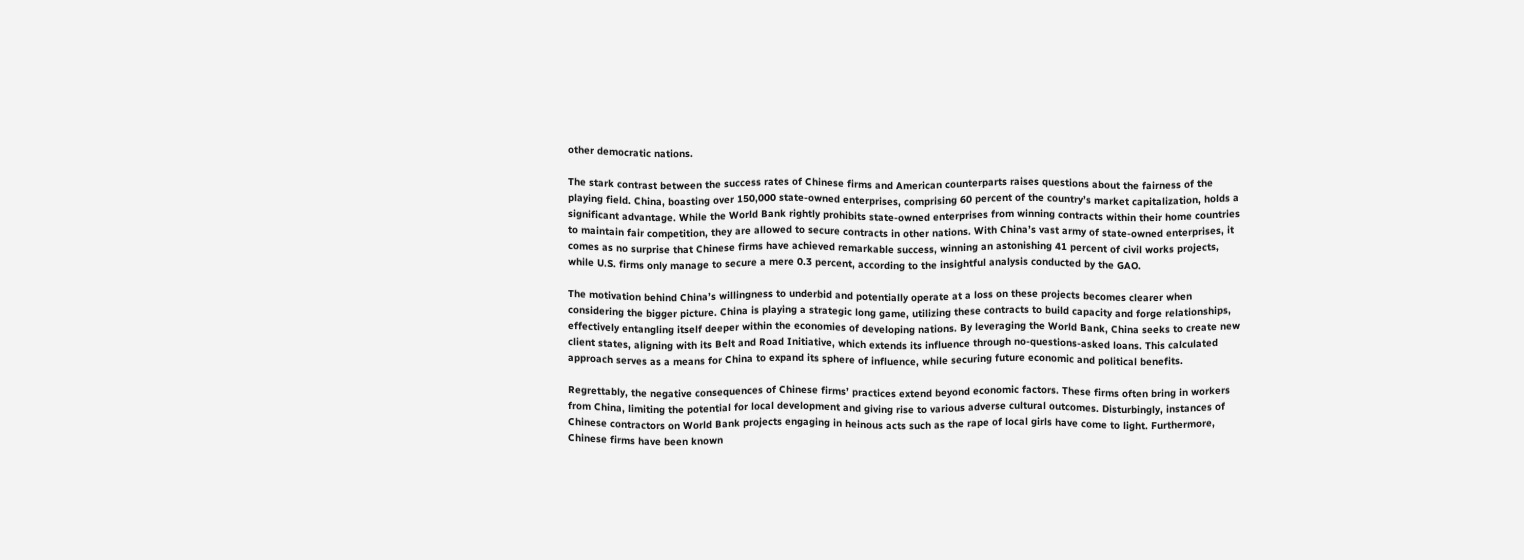other democratic nations.

The stark contrast between the success rates of Chinese firms and American counterparts raises questions about the fairness of the playing field. China, boasting over 150,000 state-owned enterprises, comprising 60 percent of the country’s market capitalization, holds a significant advantage. While the World Bank rightly prohibits state-owned enterprises from winning contracts within their home countries to maintain fair competition, they are allowed to secure contracts in other nations. With China’s vast army of state-owned enterprises, it comes as no surprise that Chinese firms have achieved remarkable success, winning an astonishing 41 percent of civil works projects, while U.S. firms only manage to secure a mere 0.3 percent, according to the insightful analysis conducted by the GAO.

The motivation behind China’s willingness to underbid and potentially operate at a loss on these projects becomes clearer when considering the bigger picture. China is playing a strategic long game, utilizing these contracts to build capacity and forge relationships, effectively entangling itself deeper within the economies of developing nations. By leveraging the World Bank, China seeks to create new client states, aligning with its Belt and Road Initiative, which extends its influence through no-questions-asked loans. This calculated approach serves as a means for China to expand its sphere of influence, while securing future economic and political benefits.

Regrettably, the negative consequences of Chinese firms’ practices extend beyond economic factors. These firms often bring in workers from China, limiting the potential for local development and giving rise to various adverse cultural outcomes. Disturbingly, instances of Chinese contractors on World Bank projects engaging in heinous acts such as the rape of local girls have come to light. Furthermore, Chinese firms have been known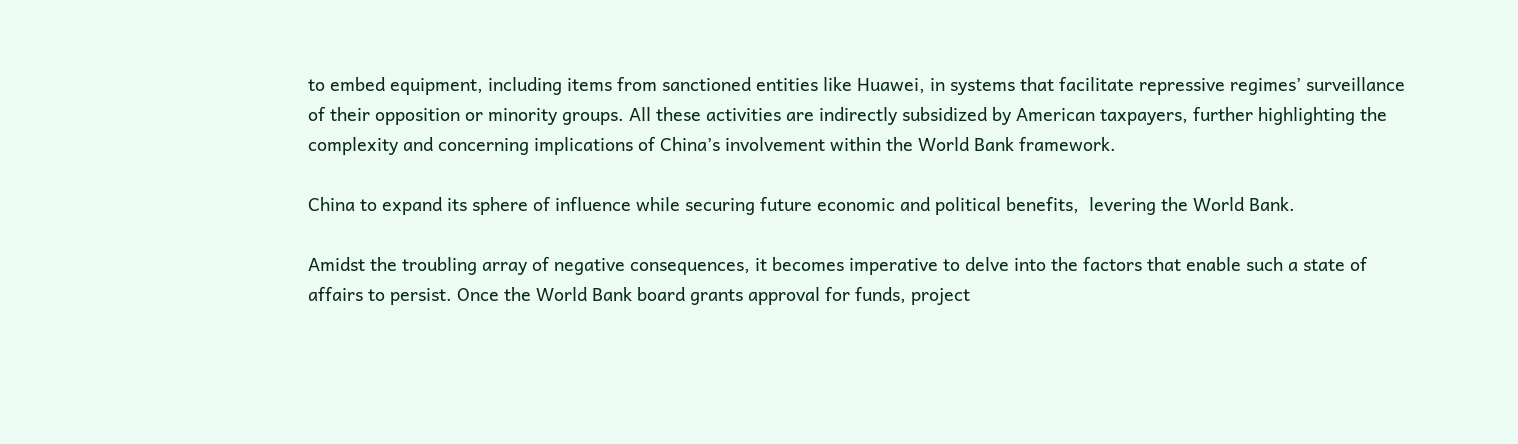to embed equipment, including items from sanctioned entities like Huawei, in systems that facilitate repressive regimes’ surveillance of their opposition or minority groups. All these activities are indirectly subsidized by American taxpayers, further highlighting the complexity and concerning implications of China’s involvement within the World Bank framework.

China to expand its sphere of influence while securing future economic and political benefits,  levering the World Bank.

Amidst the troubling array of negative consequences, it becomes imperative to delve into the factors that enable such a state of affairs to persist. Once the World Bank board grants approval for funds, project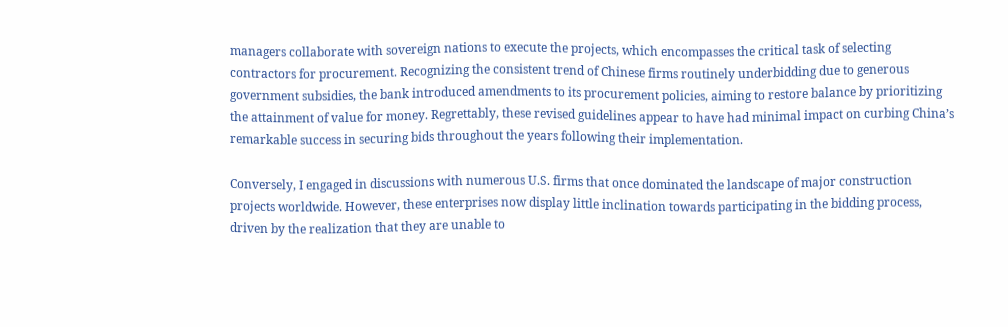managers collaborate with sovereign nations to execute the projects, which encompasses the critical task of selecting contractors for procurement. Recognizing the consistent trend of Chinese firms routinely underbidding due to generous government subsidies, the bank introduced amendments to its procurement policies, aiming to restore balance by prioritizing the attainment of value for money. Regrettably, these revised guidelines appear to have had minimal impact on curbing China’s remarkable success in securing bids throughout the years following their implementation.

Conversely, I engaged in discussions with numerous U.S. firms that once dominated the landscape of major construction projects worldwide. However, these enterprises now display little inclination towards participating in the bidding process, driven by the realization that they are unable to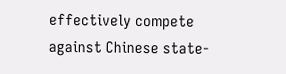effectively compete against Chinese state-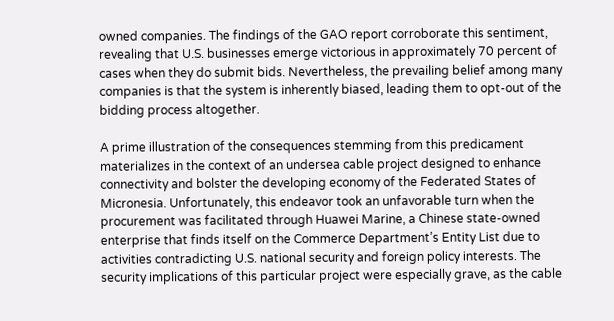owned companies. The findings of the GAO report corroborate this sentiment, revealing that U.S. businesses emerge victorious in approximately 70 percent of cases when they do submit bids. Nevertheless, the prevailing belief among many companies is that the system is inherently biased, leading them to opt-out of the bidding process altogether.

A prime illustration of the consequences stemming from this predicament materializes in the context of an undersea cable project designed to enhance connectivity and bolster the developing economy of the Federated States of Micronesia. Unfortunately, this endeavor took an unfavorable turn when the procurement was facilitated through Huawei Marine, a Chinese state-owned enterprise that finds itself on the Commerce Department’s Entity List due to activities contradicting U.S. national security and foreign policy interests. The security implications of this particular project were especially grave, as the cable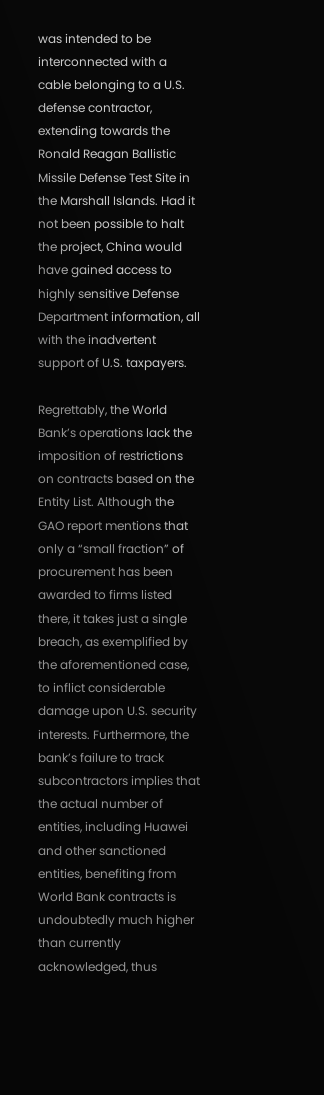was intended to be interconnected with a cable belonging to a U.S. defense contractor, extending towards the Ronald Reagan Ballistic Missile Defense Test Site in the Marshall Islands. Had it not been possible to halt the project, China would have gained access to highly sensitive Defense Department information, all with the inadvertent support of U.S. taxpayers.

Regrettably, the World Bank’s operations lack the imposition of restrictions on contracts based on the Entity List. Although the GAO report mentions that only a “small fraction” of procurement has been awarded to firms listed there, it takes just a single breach, as exemplified by the aforementioned case, to inflict considerable damage upon U.S. security interests. Furthermore, the bank’s failure to track subcontractors implies that the actual number of entities, including Huawei and other sanctioned entities, benefiting from World Bank contracts is undoubtedly much higher than currently acknowledged, thus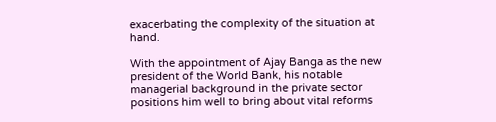exacerbating the complexity of the situation at hand.

With the appointment of Ajay Banga as the new president of the World Bank, his notable managerial background in the private sector positions him well to bring about vital reforms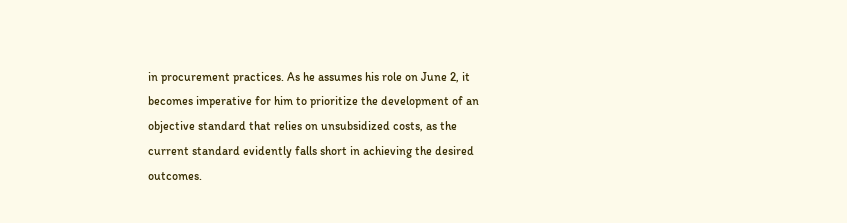in procurement practices. As he assumes his role on June 2, it becomes imperative for him to prioritize the development of an objective standard that relies on unsubsidized costs, as the current standard evidently falls short in achieving the desired outcomes.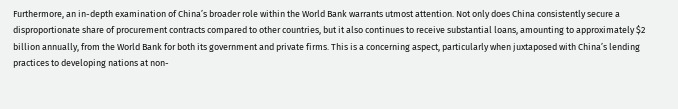Furthermore, an in-depth examination of China’s broader role within the World Bank warrants utmost attention. Not only does China consistently secure a disproportionate share of procurement contracts compared to other countries, but it also continues to receive substantial loans, amounting to approximately $2 billion annually, from the World Bank for both its government and private firms. This is a concerning aspect, particularly when juxtaposed with China’s lending practices to developing nations at non-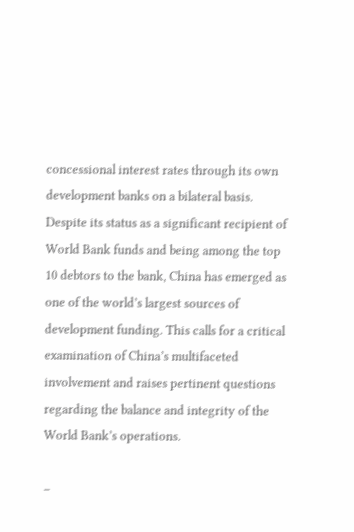concessional interest rates through its own development banks on a bilateral basis. Despite its status as a significant recipient of World Bank funds and being among the top 10 debtors to the bank, China has emerged as one of the world’s largest sources of development funding. This calls for a critical examination of China’s multifaceted involvement and raises pertinent questions regarding the balance and integrity of the World Bank’s operations.

–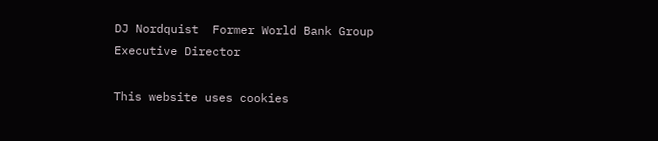DJ Nordquist  Former World Bank Group Executive Director

This website uses cookies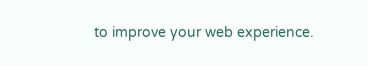to improve your web experience.